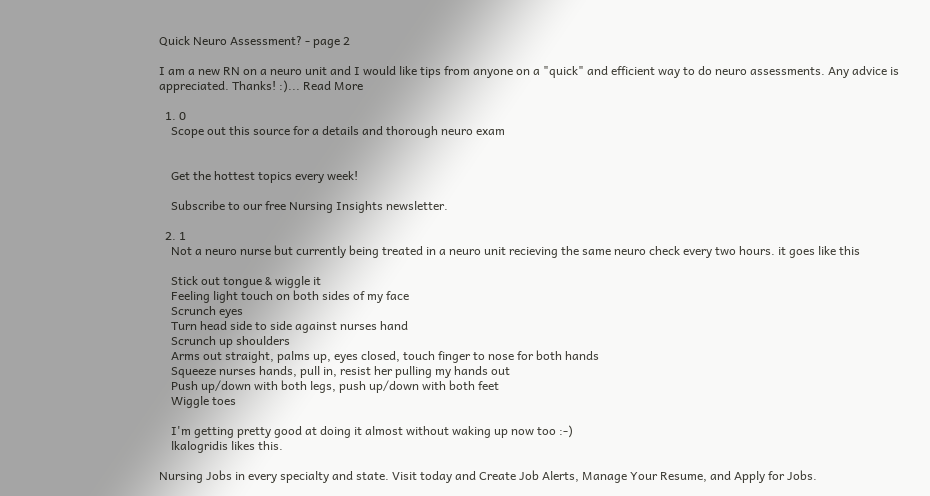Quick Neuro Assessment? - page 2

I am a new RN on a neuro unit and I would like tips from anyone on a "quick" and efficient way to do neuro assessments. Any advice is appreciated. Thanks! :)... Read More

  1. 0
    Scope out this source for a details and thorough neuro exam


    Get the hottest topics every week!

    Subscribe to our free Nursing Insights newsletter.

  2. 1
    Not a neuro nurse but currently being treated in a neuro unit recieving the same neuro check every two hours. it goes like this

    Stick out tongue & wiggle it
    Feeling light touch on both sides of my face
    Scrunch eyes
    Turn head side to side against nurses hand
    Scrunch up shoulders
    Arms out straight, palms up, eyes closed, touch finger to nose for both hands
    Squeeze nurses hands, pull in, resist her pulling my hands out
    Push up/down with both legs, push up/down with both feet
    Wiggle toes

    I'm getting pretty good at doing it almost without waking up now too :-)
    lkalogridis likes this.

Nursing Jobs in every specialty and state. Visit today and Create Job Alerts, Manage Your Resume, and Apply for Jobs.